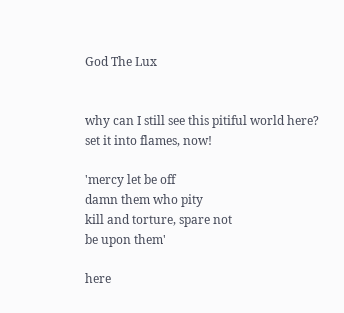God The Lux


why can I still see this pitiful world here?
set it into flames, now!

'mercy let be off
damn them who pity
kill and torture, spare not
be upon them'

here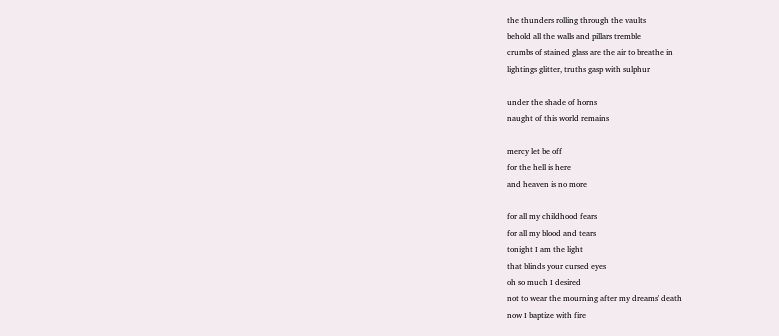the thunders rolling through the vaults
behold all the walls and pillars tremble
crumbs of stained glass are the air to breathe in
lightings glitter, truths gasp with sulphur

under the shade of horns
naught of this world remains

mercy let be off
for the hell is here
and heaven is no more

for all my childhood fears
for all my blood and tears
tonight I am the light
that blinds your cursed eyes
oh so much I desired
not to wear the mourning after my dreams' death
now I baptize with fire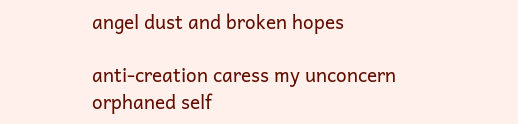angel dust and broken hopes

anti-creation caress my unconcern
orphaned self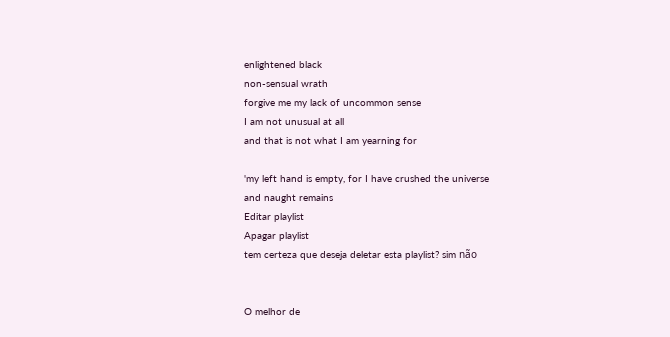enlightened black
non-sensual wrath
forgive me my lack of uncommon sense
I am not unusual at all
and that is not what I am yearning for

'my left hand is empty, for I have crushed the universe
and naught remains
Editar playlist
Apagar playlist
tem certeza que deseja deletar esta playlist? sim não


O melhor de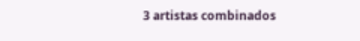3 artistas combinados